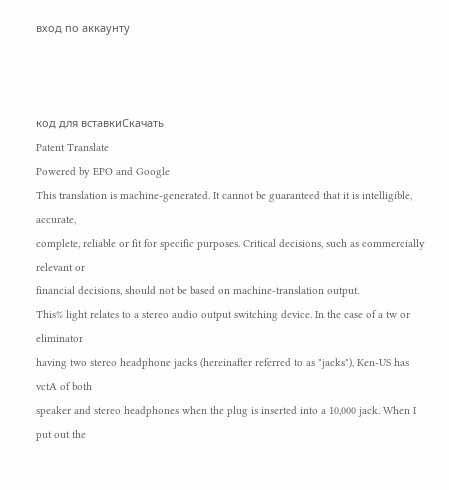вход по аккаунту



код для вставкиСкачать
Patent Translate
Powered by EPO and Google
This translation is machine-generated. It cannot be guaranteed that it is intelligible, accurate,
complete, reliable or fit for specific purposes. Critical decisions, such as commercially relevant or
financial decisions, should not be based on machine-translation output.
This% light relates to a stereo audio output switching device. In the case of a tw or eliminator
having two stereo headphone jacks (hereinafter referred to as "jacks"), Ken-US has vctA of both
speaker and stereo headphones when the plug is inserted into a 10,000 jack. When I put out the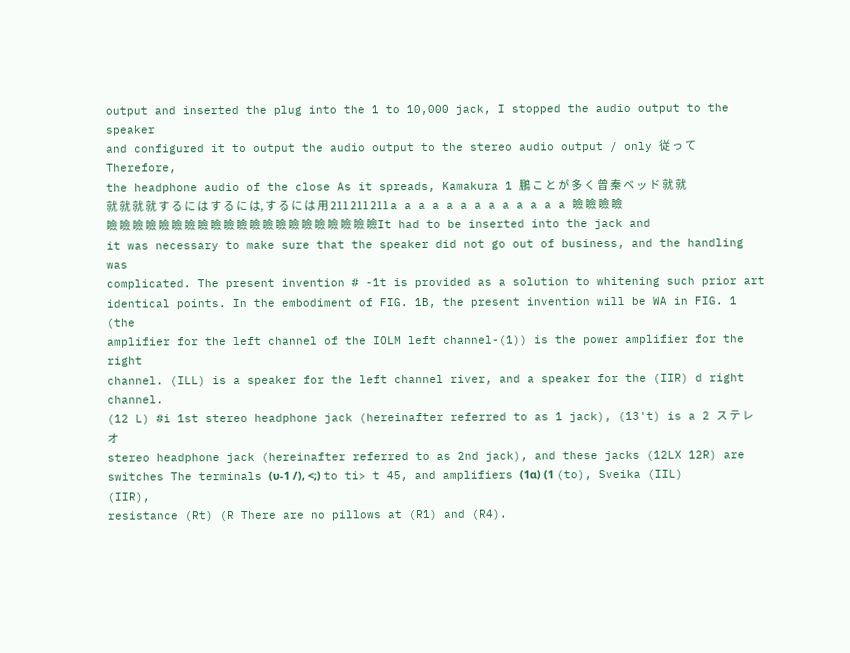output and inserted the plug into the 1 to 10,000 jack, I stopped the audio output to the speaker
and configured it to output the audio output to the stereo audio output / only 従 っ て Therefore,
the headphone audio of the close As it spreads, Kamakura 1 鵬 こ と が 多 く 曾 秦 ベ ッ ド 就 就
就 就 就 就 す る に は す る に は, す る に は 用 211 211 211 a a a a a a a a a a a a a 瞼 瞼 瞼 瞼
瞼 瞼 瞼 瞼 瞼 瞼 瞼 瞼 瞼 瞼 瞼 瞼 瞼 瞼 瞼 瞼 瞼 瞼 瞼 瞼 瞼It had to be inserted into the jack and
it was necessary to make sure that the speaker did not go out of business, and the handling was
complicated. The present invention # -1t is provided as a solution to whitening such prior art
identical points. In the embodiment of FIG. 1B, the present invention will be WA in FIG. 1 (the
amplifier for the left channel of the IOLM left channel-(1)) is the power amplifier for the right
channel. (ILL) is a speaker for the left channel river, and a speaker for the (IIR) d right channel.
(12 L) #i 1st stereo headphone jack (hereinafter referred to as 1 jack), (13't) is a 2 ス テ レ オ
stereo headphone jack (hereinafter referred to as 2nd jack), and these jacks (12LX 12R) are
switches The terminals (υ-1 /), <;) to ti> t 45, and amplifiers (1α) (1 (to), Sveika (IIL) (IIR),
resistance (Rt) (R There are no pillows at (R1) and (R4).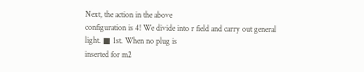Next, the action in the above
configuration is 4! We divide into r field and carry out general light. ■ 1st. When no plug is
inserted for m2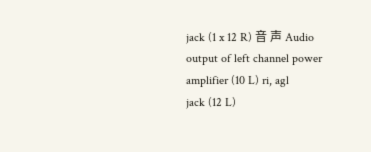jack (1 x 12 R) 音 声 Audio output of left channel power amplifier (10 L) ri, agl
jack (12 L)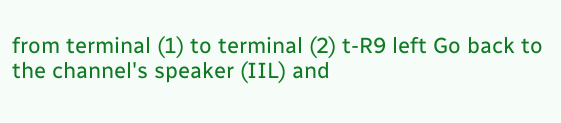from terminal (1) to terminal (2) t-R9 left Go back to the channel's speaker (IIL) and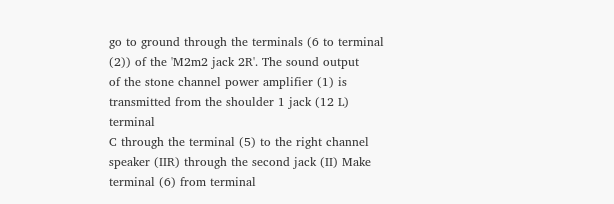go to ground through the terminals (6 to terminal (2)) of the 'M2m2 jack 2R'. The sound output
of the stone channel power amplifier (1) is transmitted from the shoulder 1 jack (12 L) terminal
C through the terminal (5) to the right channel speaker (IIR) through the second jack (II) Make
terminal (6) from terminal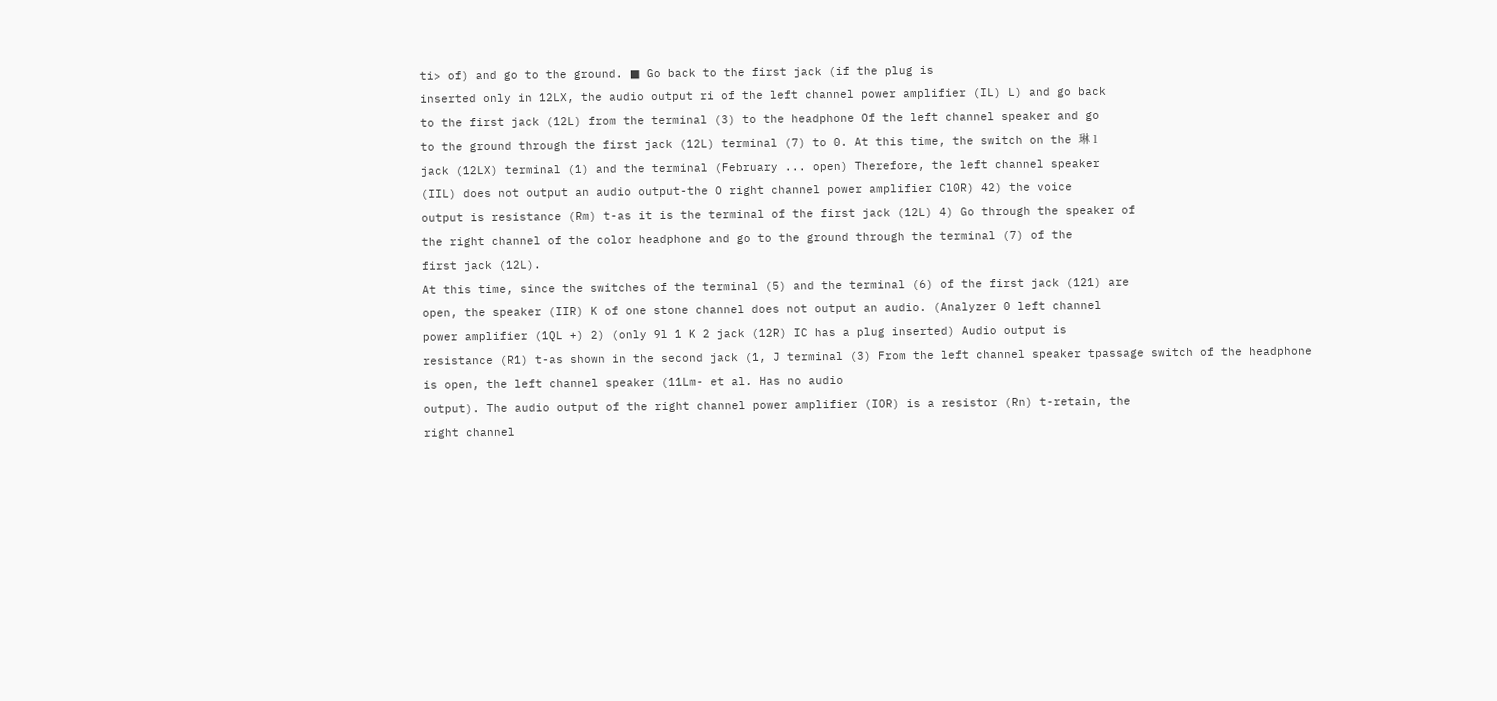ti> of) and go to the ground. ■ Go back to the first jack (if the plug is
inserted only in 12LX, the audio output ri of the left channel power amplifier (IL) L) and go back
to the first jack (12L) from the terminal (3) to the headphone Of the left channel speaker and go
to the ground through the first jack (12L) terminal (7) to 0. At this time, the switch on the 琳 1
jack (12LX) terminal (1) and the terminal (February ... open) Therefore, the left channel speaker
(IIL) does not output an audio output-the O right channel power amplifier Cl0R) 42) the voice
output is resistance (Rm) t-as it is the terminal of the first jack (12L) 4) Go through the speaker of
the right channel of the color headphone and go to the ground through the terminal (7) of the
first jack (12L).
At this time, since the switches of the terminal (5) and the terminal (6) of the first jack (121) are
open, the speaker (IIR) K of one stone channel does not output an audio. (Analyzer 0 left channel
power amplifier (1QL +) 2) (only 9l 1 K 2 jack (12R) IC has a plug inserted) Audio output is
resistance (R1) t-as shown in the second jack (1, J terminal (3) From the left channel speaker tpassage switch of the headphone is open, the left channel speaker (11Lm- et al. Has no audio
output). The audio output of the right channel power amplifier (IOR) is a resistor (Rn) t-retain, the
right channel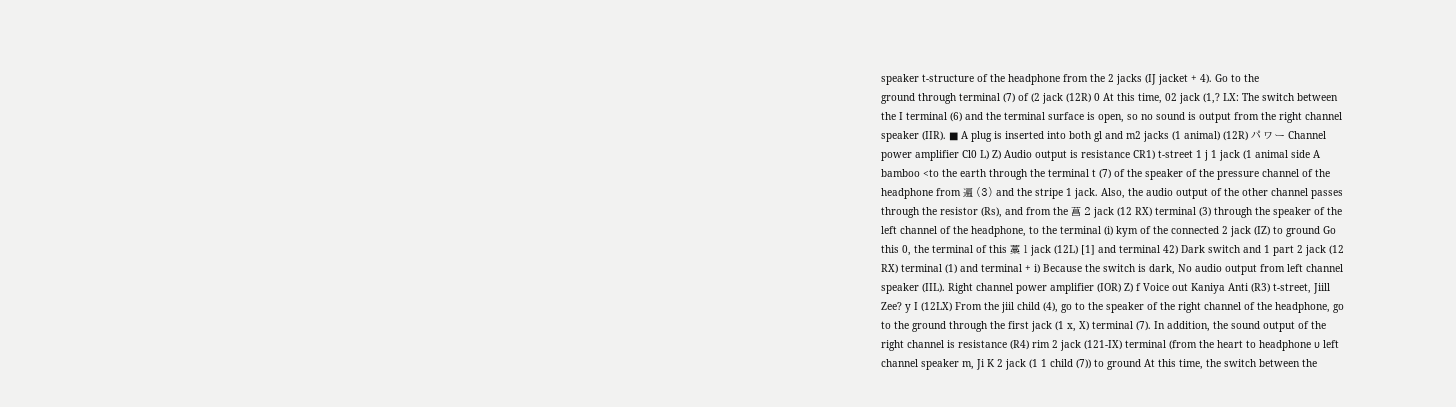speaker t-structure of the headphone from the 2 jacks (IJ jacket + 4). Go to the
ground through terminal (7) of (2 jack (12R) 0 At this time, 02 jack (1,? LX: The switch between
the I terminal (6) and the terminal surface is open, so no sound is output from the right channel
speaker (IIR). ■ A plug is inserted into both gl and m2 jacks (1 animal) (12R) パ ワ ー Channel
power amplifier Cl0 L) Z) Audio output is resistance CR1) t-street 1 j 1 jack (1 animal side A
bamboo <to the earth through the terminal t (7) of the speaker of the pressure channel of the
headphone from 遍 (3) and the stripe 1 jack. Also, the audio output of the other channel passes
through the resistor (Rs), and from the 菖 2 jack (12 RX) terminal (3) through the speaker of the
left channel of the headphone, to the terminal (i) kym of the connected 2 jack (IZ) to ground Go
this 0, the terminal of this 藁 1 jack (12L) [1] and terminal 42) Dark switch and 1 part 2 jack (12
RX) terminal (1) and terminal + i) Because the switch is dark, No audio output from left channel
speaker (IIL). Right channel power amplifier (IOR) Z) f Voice out Kaniya Anti (R3) t-street, Jiill
Zee? y I (12LX) From the jiil child (4), go to the speaker of the right channel of the headphone, go
to the ground through the first jack (1 x, X) terminal (7). In addition, the sound output of the
right channel is resistance (R4) rim 2 jack (121-IX) terminal (from the heart to headphone υ left
channel speaker m, Ji K 2 jack (1 1 child (7)) to ground At this time, the switch between the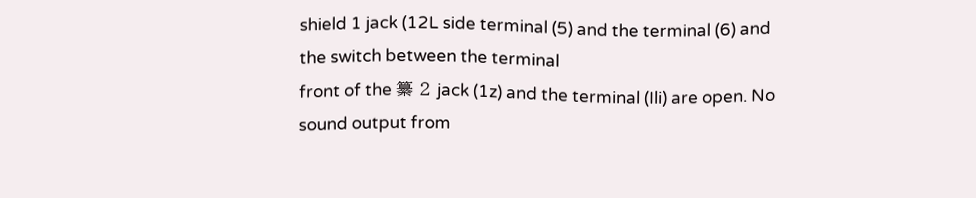shield 1 jack (12L side terminal (5) and the terminal (6) and the switch between the terminal
front of the 纂 2 jack (1z) and the terminal (Ili) are open. No sound output from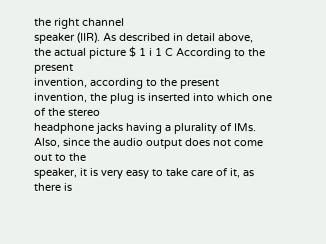the right channel
speaker (IIR). As described in detail above, the actual picture $ 1 i 1 C According to the present
invention, according to the present invention, the plug is inserted into which one of the stereo
headphone jacks having a plurality of IMs. Also, since the audio output does not come out to the
speaker, it is very easy to take care of it, as there is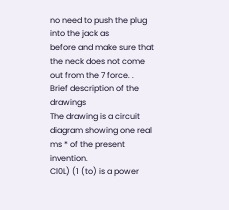no need to push the plug into the jack as
before and make sure that the neck does not come out from the 7 force. .
Brief description of the drawings
The drawing is a circuit diagram showing one real ms * of the present invention.
Cl0L) (1 (to) is a power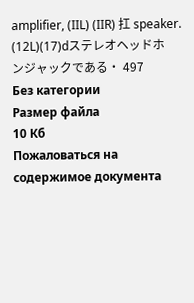amplifier, (IIL) (IIR) 扛 speaker. (12L)(17)dステレオヘッドホ
ンジャックである・ 497
Без категории
Размер файла
10 Кб
Пожаловаться на содержимое документа